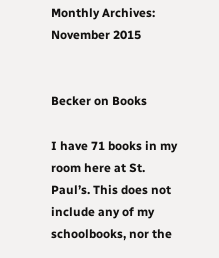Monthly Archives: November 2015


Becker on Books

I have 71 books in my room here at St. Paul’s. This does not include any of my schoolbooks, nor the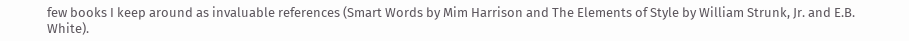few books I keep around as invaluable references (Smart Words by Mim Harrison and The Elements of Style by William Strunk, Jr. and E.B. White).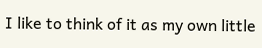I like to think of it as my own little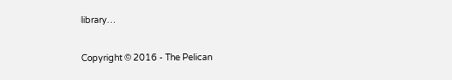library…

Copyright © 2016 - The Pelican